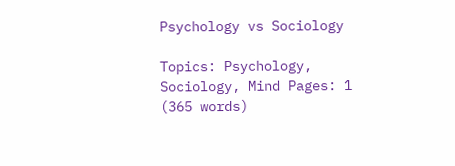Psychology vs Sociology

Topics: Psychology, Sociology, Mind Pages: 1 (365 words)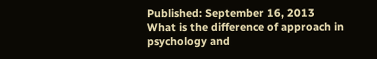Published: September 16, 2013
What is the difference of approach in psychology and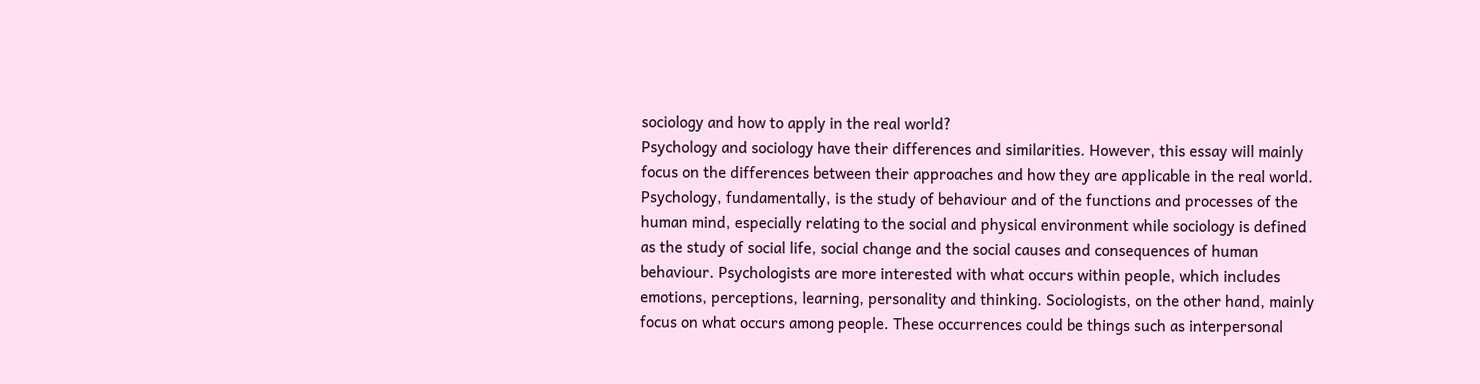sociology and how to apply in the real world?
Psychology and sociology have their differences and similarities. However, this essay will mainly focus on the differences between their approaches and how they are applicable in the real world. Psychology, fundamentally, is the study of behaviour and of the functions and processes of the human mind, especially relating to the social and physical environment while sociology is defined as the study of social life, social change and the social causes and consequences of human behaviour. Psychologists are more interested with what occurs within people, which includes emotions, perceptions, learning, personality and thinking. Sociologists, on the other hand, mainly focus on what occurs among people. These occurrences could be things such as interpersonal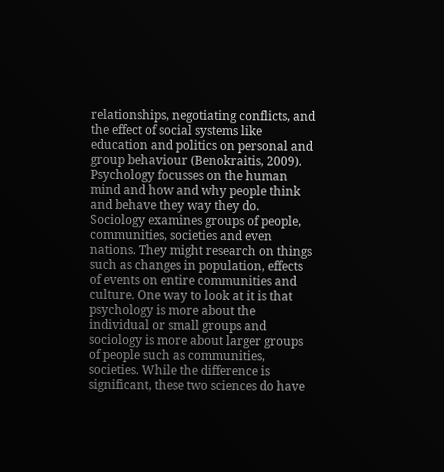relationships, negotiating conflicts, and the effect of social systems like education and politics on personal and group behaviour (Benokraitis, 2009). Psychology focusses on the human mind and how and why people think and behave they way they do. Sociology examines groups of people, communities, societies and even nations. They might research on things such as changes in population, effects of events on entire communities and culture. One way to look at it is that psychology is more about the individual or small groups and sociology is more about larger groups of people such as communities, societies. While the difference is significant, these two sciences do have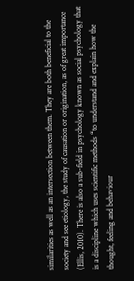similarities as well as an intersection between them. They are both beneficial to the society and see etiology, the study of causation or origination, as of great importance (Ellis, 2010). There is also a sub-field in psychology known as social psychology that is a discipline which uses scientific methods “to understand and explain how the thought, feeling and behaviour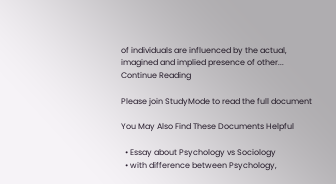of individuals are influenced by the actual, imagined and implied presence of other...
Continue Reading

Please join StudyMode to read the full document

You May Also Find These Documents Helpful

  • Essay about Psychology vs Sociology
  • with difference between Psychology,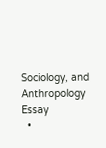Sociology, and Anthropology Essay
  •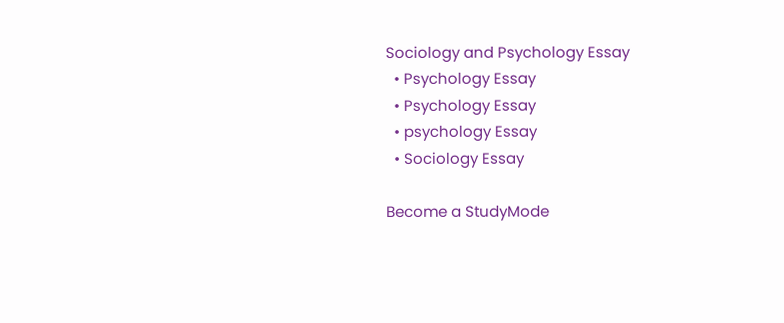Sociology and Psychology Essay
  • Psychology Essay
  • Psychology Essay
  • psychology Essay
  • Sociology Essay

Become a StudyMode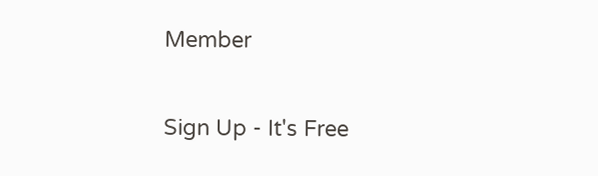Member

Sign Up - It's Free